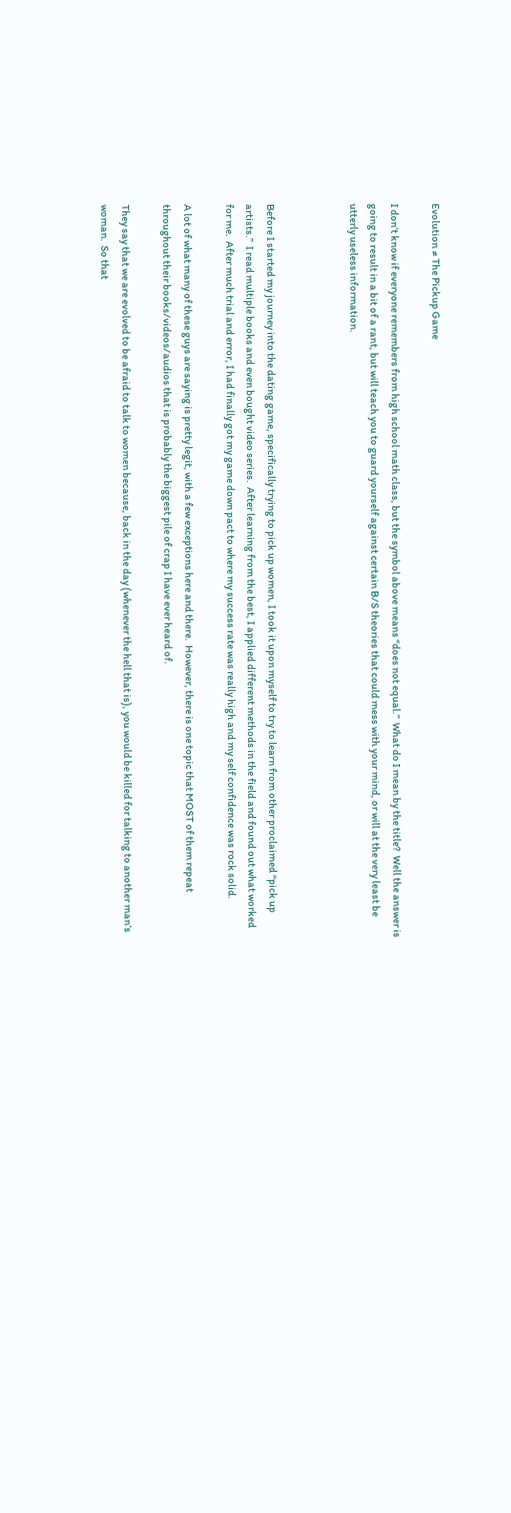Evolution ≠ The Pickup Game

I don’t know if everyone remembers from high school math class, but the symbol above means “does not equal.”  What do I mean by the title?  Well the answer is going to result in a bit of a rant, but will teach you to guard yourself against certain B/S theories that could mess with your mind, or will at the very least be utterly useless information.



Before I started my journey into the dating game, specifically trying to pick up women, I took it upon myself to try to learn from other proclaimed “pick up artists.”  I read multiple books and even bought video series.  After learning from the best, I applied different methods in the field and found out what worked for me.  After much trial and error, I had finally got my game down pact to where my success rate was really high and my self confidence was rock solid.

A lot of what many of these guys are saying is pretty legit, with a few exceptions here and there.  However, there is one topic that MOST of them repeat throughout their books/videos/audios that is probably the biggest pile of crap I have ever heard of.

They say that we are evolved to be afraid to talk to women because, back in the day (whenever the hell that is), you would be killed for talking to another man’s woman.  So that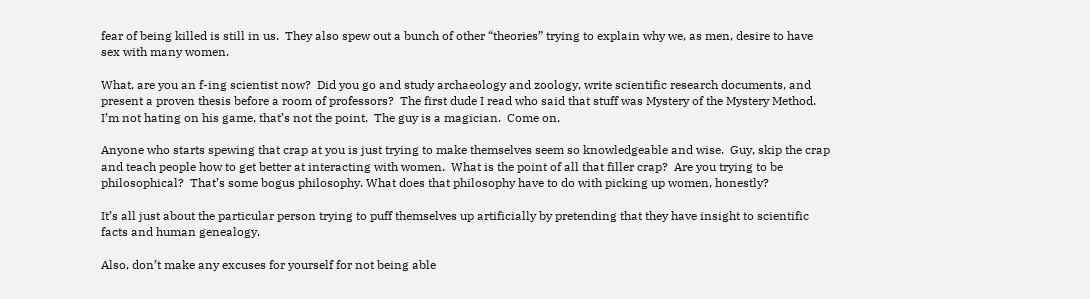fear of being killed is still in us.  They also spew out a bunch of other “theories” trying to explain why we, as men, desire to have sex with many women.

What, are you an f-ing scientist now?  Did you go and study archaeology and zoology, write scientific research documents, and present a proven thesis before a room of professors?  The first dude I read who said that stuff was Mystery of the Mystery Method.  I’m not hating on his game, that’s not the point.  The guy is a magician.  Come on.

Anyone who starts spewing that crap at you is just trying to make themselves seem so knowledgeable and wise.  Guy, skip the crap and teach people how to get better at interacting with women.  What is the point of all that filler crap?  Are you trying to be philosophical?  That’s some bogus philosophy. What does that philosophy have to do with picking up women, honestly?

It’s all just about the particular person trying to puff themselves up artificially by pretending that they have insight to scientific facts and human genealogy.

Also, don’t make any excuses for yourself for not being able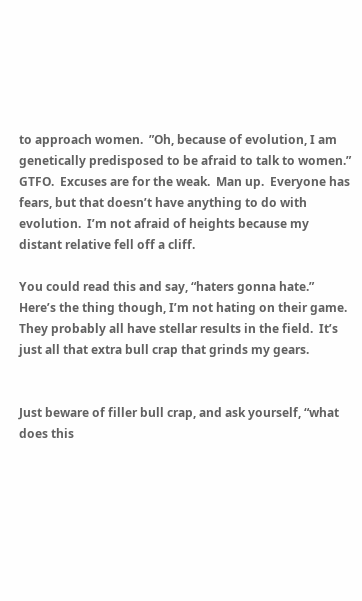to approach women.  ”Oh, because of evolution, I am genetically predisposed to be afraid to talk to women.”  GTFO.  Excuses are for the weak.  Man up.  Everyone has fears, but that doesn’t have anything to do with evolution.  I’m not afraid of heights because my distant relative fell off a cliff.

You could read this and say, “haters gonna hate.”  Here’s the thing though, I’m not hating on their game.  They probably all have stellar results in the field.  It’s just all that extra bull crap that grinds my gears.


Just beware of filler bull crap, and ask yourself, “what does this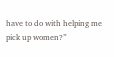have to do with helping me pick up women?”